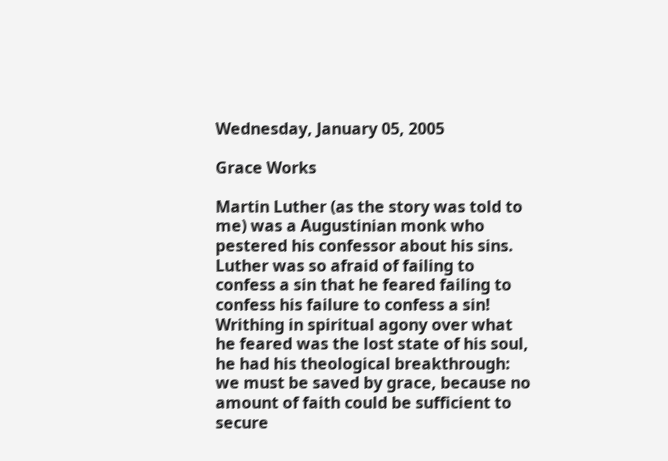Wednesday, January 05, 2005

Grace Works

Martin Luther (as the story was told to me) was a Augustinian monk who pestered his confessor about his sins. Luther was so afraid of failing to confess a sin that he feared failing to confess his failure to confess a sin! Writhing in spiritual agony over what he feared was the lost state of his soul, he had his theological breakthrough: we must be saved by grace, because no amount of faith could be sufficient to secure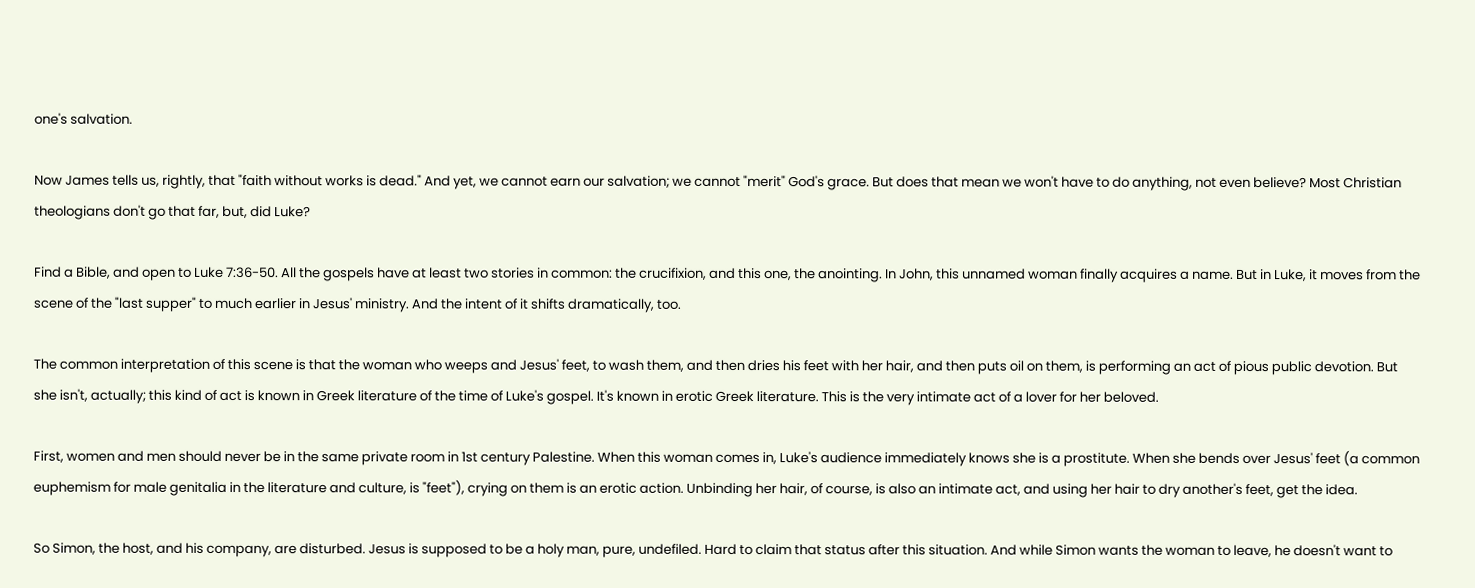one's salvation.

Now James tells us, rightly, that "faith without works is dead." And yet, we cannot earn our salvation; we cannot "merit" God's grace. But does that mean we won't have to do anything, not even believe? Most Christian theologians don't go that far, but, did Luke?

Find a Bible, and open to Luke 7:36-50. All the gospels have at least two stories in common: the crucifixion, and this one, the anointing. In John, this unnamed woman finally acquires a name. But in Luke, it moves from the scene of the "last supper" to much earlier in Jesus' ministry. And the intent of it shifts dramatically, too.

The common interpretation of this scene is that the woman who weeps and Jesus' feet, to wash them, and then dries his feet with her hair, and then puts oil on them, is performing an act of pious public devotion. But she isn't, actually; this kind of act is known in Greek literature of the time of Luke's gospel. It's known in erotic Greek literature. This is the very intimate act of a lover for her beloved.

First, women and men should never be in the same private room in 1st century Palestine. When this woman comes in, Luke's audience immediately knows she is a prostitute. When she bends over Jesus' feet (a common euphemism for male genitalia in the literature and culture, is "feet"), crying on them is an erotic action. Unbinding her hair, of course, is also an intimate act, and using her hair to dry another's feet, get the idea.

So Simon, the host, and his company, are disturbed. Jesus is supposed to be a holy man, pure, undefiled. Hard to claim that status after this situation. And while Simon wants the woman to leave, he doesn't want to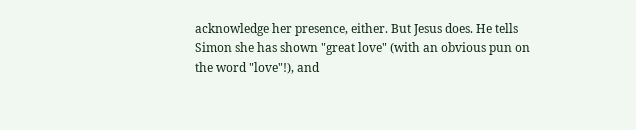acknowledge her presence, either. But Jesus does. He tells Simon she has shown "great love" (with an obvious pun on the word "love"!), and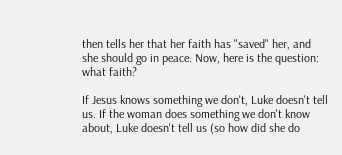then tells her that her faith has "saved" her, and she should go in peace. Now, here is the question: what faith?

If Jesus knows something we don't, Luke doesn't tell us. If the woman does something we don't know about, Luke doesn't tell us (so how did she do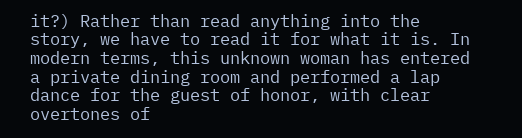it?) Rather than read anything into the story, we have to read it for what it is. In modern terms, this unknown woman has entered a private dining room and performed a lap dance for the guest of honor, with clear overtones of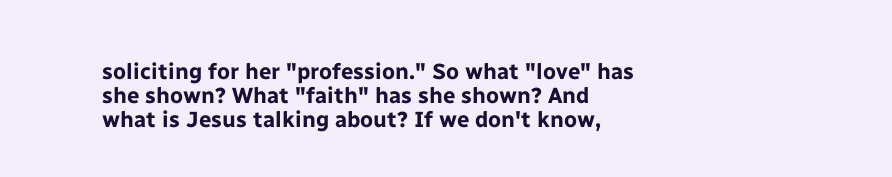soliciting for her "profession." So what "love" has she shown? What "faith" has she shown? And what is Jesus talking about? If we don't know,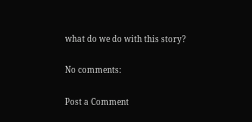what do we do with this story?

No comments:

Post a Comment